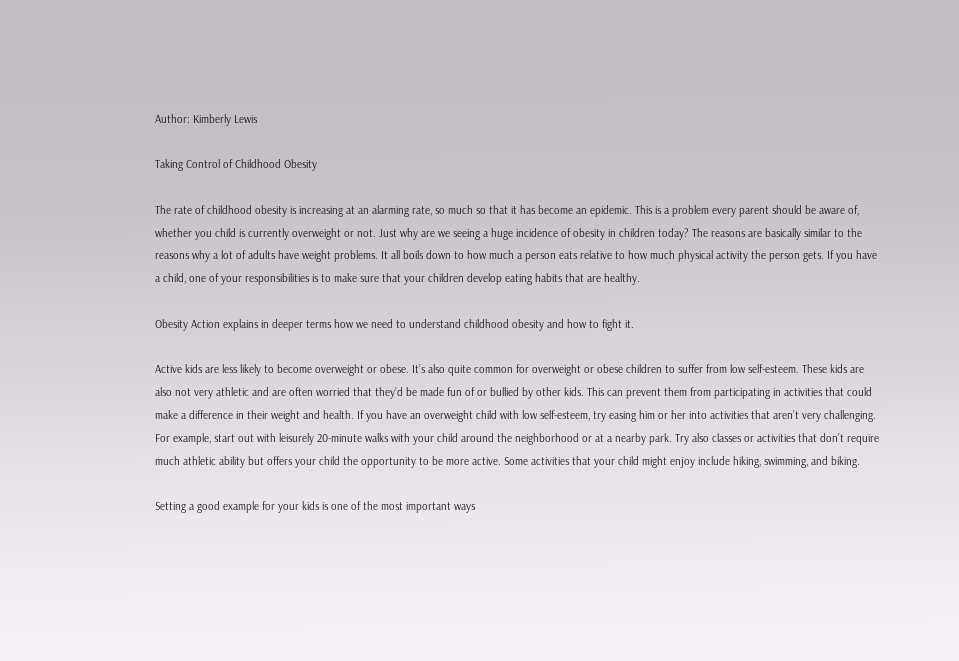Author: Kimberly Lewis

Taking Control of Childhood Obesity

The rate of childhood obesity is increasing at an alarming rate, so much so that it has become an epidemic. This is a problem every parent should be aware of, whether you child is currently overweight or not. Just why are we seeing a huge incidence of obesity in children today? The reasons are basically similar to the reasons why a lot of adults have weight problems. It all boils down to how much a person eats relative to how much physical activity the person gets. If you have a child, one of your responsibilities is to make sure that your children develop eating habits that are healthy.

Obesity Action explains in deeper terms how we need to understand childhood obesity and how to fight it.

Active kids are less likely to become overweight or obese. It’s also quite common for overweight or obese children to suffer from low self-esteem. These kids are also not very athletic and are often worried that they’d be made fun of or bullied by other kids. This can prevent them from participating in activities that could make a difference in their weight and health. If you have an overweight child with low self-esteem, try easing him or her into activities that aren’t very challenging. For example, start out with leisurely 20-minute walks with your child around the neighborhood or at a nearby park. Try also classes or activities that don’t require much athletic ability but offers your child the opportunity to be more active. Some activities that your child might enjoy include hiking, swimming, and biking.

Setting a good example for your kids is one of the most important ways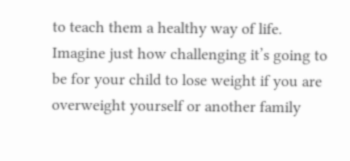to teach them a healthy way of life. Imagine just how challenging it’s going to be for your child to lose weight if you are overweight yourself or another family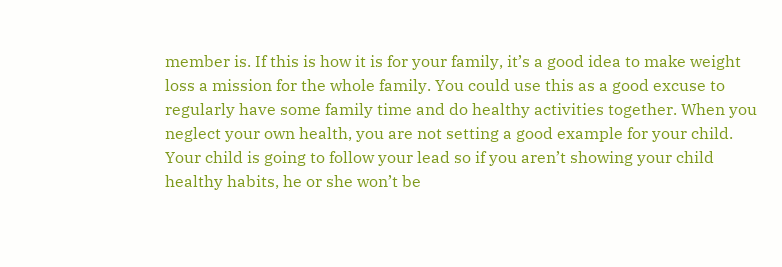member is. If this is how it is for your family, it’s a good idea to make weight loss a mission for the whole family. You could use this as a good excuse to regularly have some family time and do healthy activities together. When you neglect your own health, you are not setting a good example for your child. Your child is going to follow your lead so if you aren’t showing your child healthy habits, he or she won’t be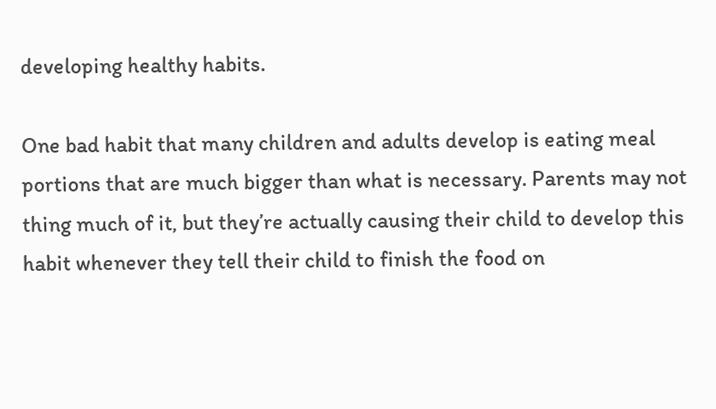developing healthy habits.

One bad habit that many children and adults develop is eating meal portions that are much bigger than what is necessary. Parents may not thing much of it, but they’re actually causing their child to develop this habit whenever they tell their child to finish the food on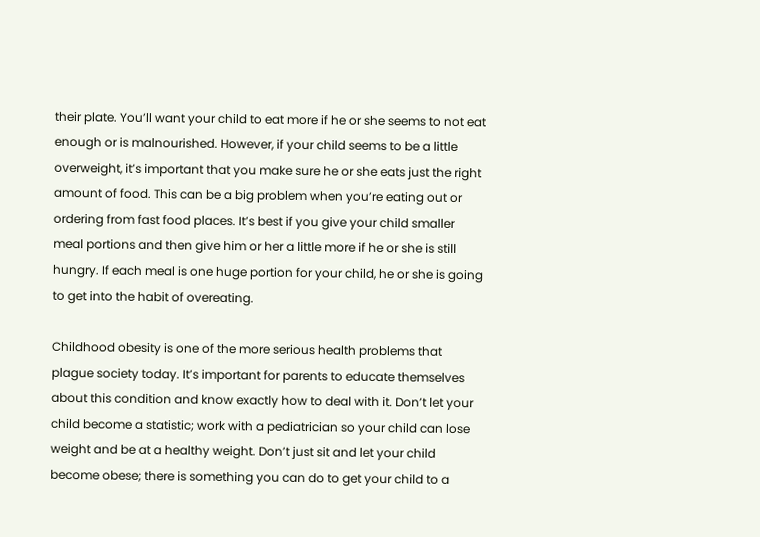their plate. You’ll want your child to eat more if he or she seems to not eat enough or is malnourished. However, if your child seems to be a little overweight, it’s important that you make sure he or she eats just the right amount of food. This can be a big problem when you’re eating out or ordering from fast food places. It’s best if you give your child smaller meal portions and then give him or her a little more if he or she is still hungry. If each meal is one huge portion for your child, he or she is going to get into the habit of overeating.

Childhood obesity is one of the more serious health problems that plague society today. It’s important for parents to educate themselves about this condition and know exactly how to deal with it. Don’t let your child become a statistic; work with a pediatrician so your child can lose weight and be at a healthy weight. Don’t just sit and let your child become obese; there is something you can do to get your child to a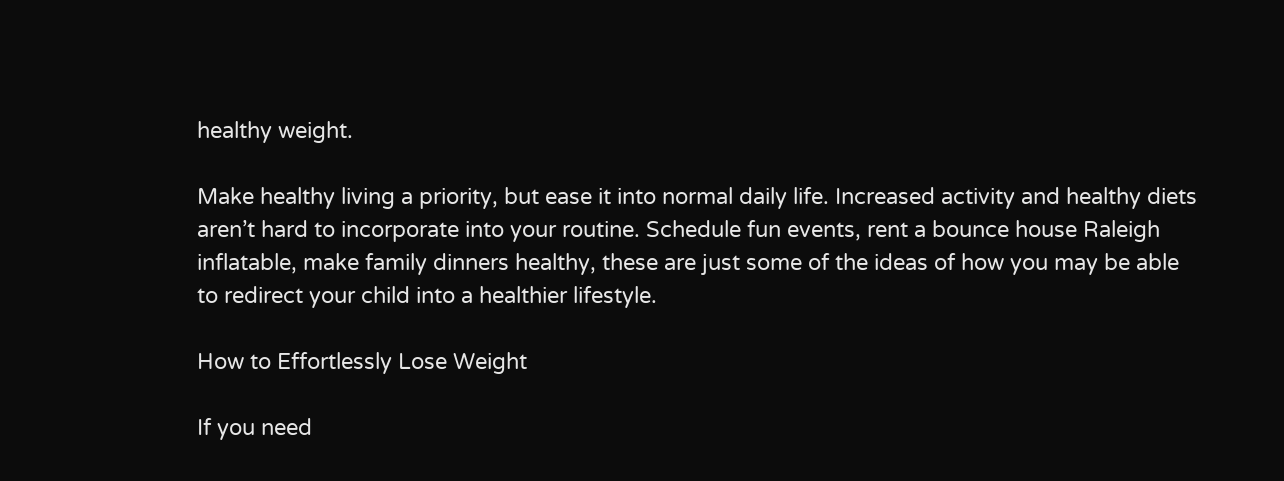healthy weight.

Make healthy living a priority, but ease it into normal daily life. Increased activity and healthy diets aren’t hard to incorporate into your routine. Schedule fun events, rent a bounce house Raleigh inflatable, make family dinners healthy, these are just some of the ideas of how you may be able to redirect your child into a healthier lifestyle.

How to Effortlessly Lose Weight

If you need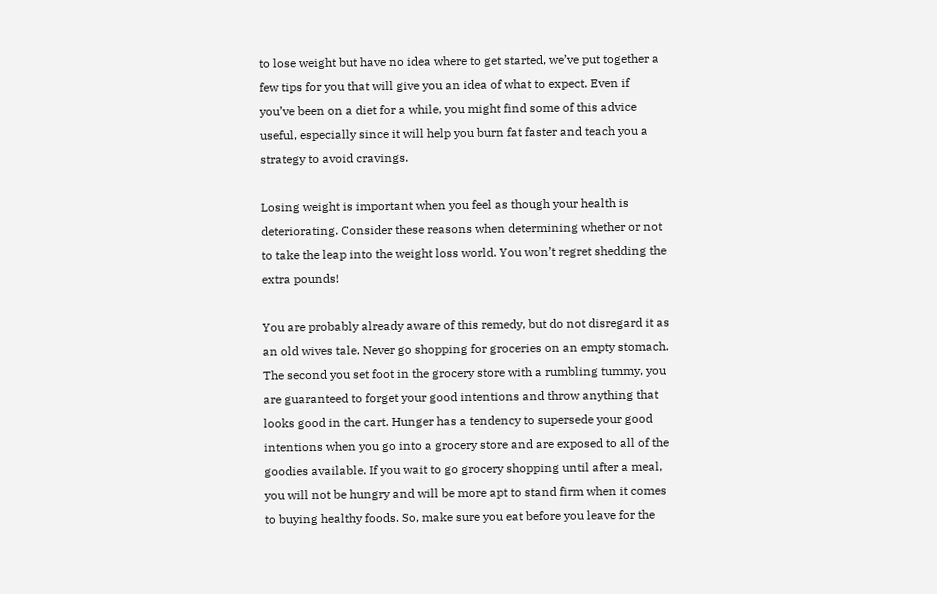to lose weight but have no idea where to get started, we’ve put together a few tips for you that will give you an idea of what to expect. Even if you’ve been on a diet for a while, you might find some of this advice useful, especially since it will help you burn fat faster and teach you a strategy to avoid cravings.

Losing weight is important when you feel as though your health is deteriorating. Consider these reasons when determining whether or not to take the leap into the weight loss world. You won’t regret shedding the extra pounds!

You are probably already aware of this remedy, but do not disregard it as an old wives tale. Never go shopping for groceries on an empty stomach. The second you set foot in the grocery store with a rumbling tummy, you are guaranteed to forget your good intentions and throw anything that looks good in the cart. Hunger has a tendency to supersede your good intentions when you go into a grocery store and are exposed to all of the goodies available. If you wait to go grocery shopping until after a meal, you will not be hungry and will be more apt to stand firm when it comes to buying healthy foods. So, make sure you eat before you leave for the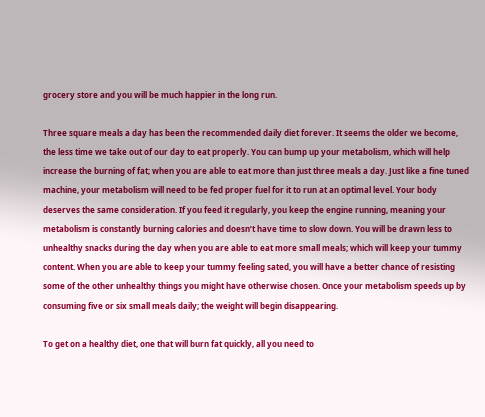grocery store and you will be much happier in the long run.

Three square meals a day has been the recommended daily diet forever. It seems the older we become, the less time we take out of our day to eat properly. You can bump up your metabolism, which will help increase the burning of fat; when you are able to eat more than just three meals a day. Just like a fine tuned machine, your metabolism will need to be fed proper fuel for it to run at an optimal level. Your body deserves the same consideration. If you feed it regularly, you keep the engine running, meaning your metabolism is constantly burning calories and doesn’t have time to slow down. You will be drawn less to unhealthy snacks during the day when you are able to eat more small meals; which will keep your tummy content. When you are able to keep your tummy feeling sated, you will have a better chance of resisting some of the other unhealthy things you might have otherwise chosen. Once your metabolism speeds up by consuming five or six small meals daily; the weight will begin disappearing.

To get on a healthy diet, one that will burn fat quickly, all you need to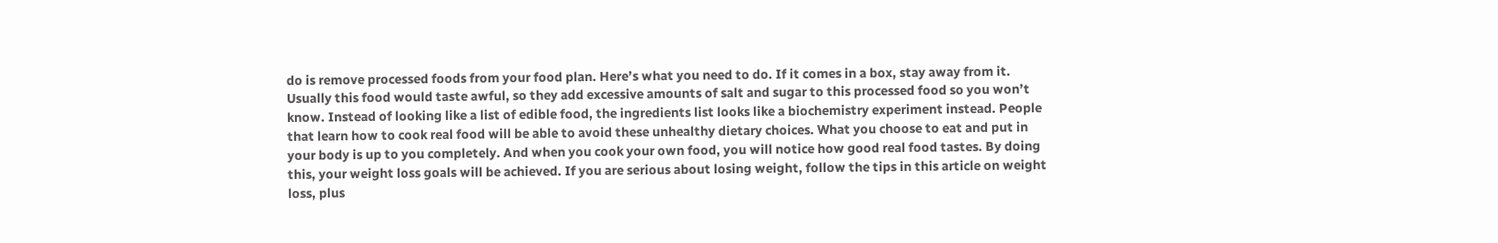do is remove processed foods from your food plan. Here’s what you need to do. If it comes in a box, stay away from it. Usually this food would taste awful, so they add excessive amounts of salt and sugar to this processed food so you won’t know. Instead of looking like a list of edible food, the ingredients list looks like a biochemistry experiment instead. People that learn how to cook real food will be able to avoid these unhealthy dietary choices. What you choose to eat and put in your body is up to you completely. And when you cook your own food, you will notice how good real food tastes. By doing this, your weight loss goals will be achieved. If you are serious about losing weight, follow the tips in this article on weight loss, plus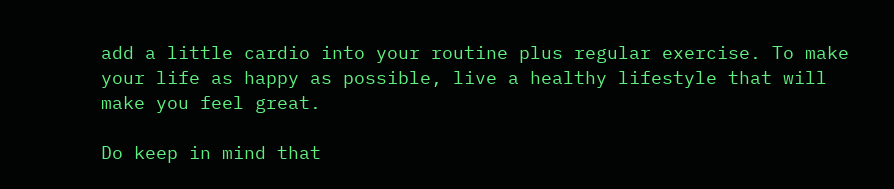add a little cardio into your routine plus regular exercise. To make your life as happy as possible, live a healthy lifestyle that will make you feel great.

Do keep in mind that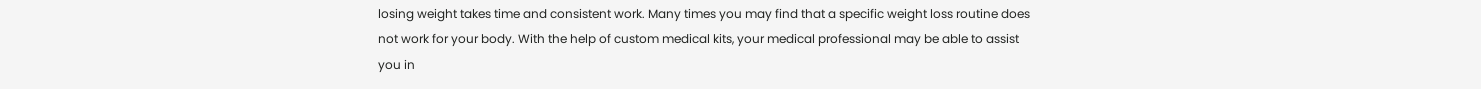losing weight takes time and consistent work. Many times you may find that a specific weight loss routine does not work for your body. With the help of custom medical kits, your medical professional may be able to assist you in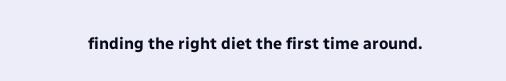finding the right diet the first time around.